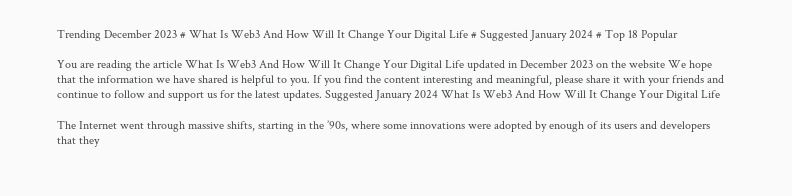Trending December 2023 # What Is Web3 And How Will It Change Your Digital Life # Suggested January 2024 # Top 18 Popular

You are reading the article What Is Web3 And How Will It Change Your Digital Life updated in December 2023 on the website We hope that the information we have shared is helpful to you. If you find the content interesting and meaningful, please share it with your friends and continue to follow and support us for the latest updates. Suggested January 2024 What Is Web3 And How Will It Change Your Digital Life

The Internet went through massive shifts, starting in the ’90s, where some innovations were adopted by enough of its users and developers that they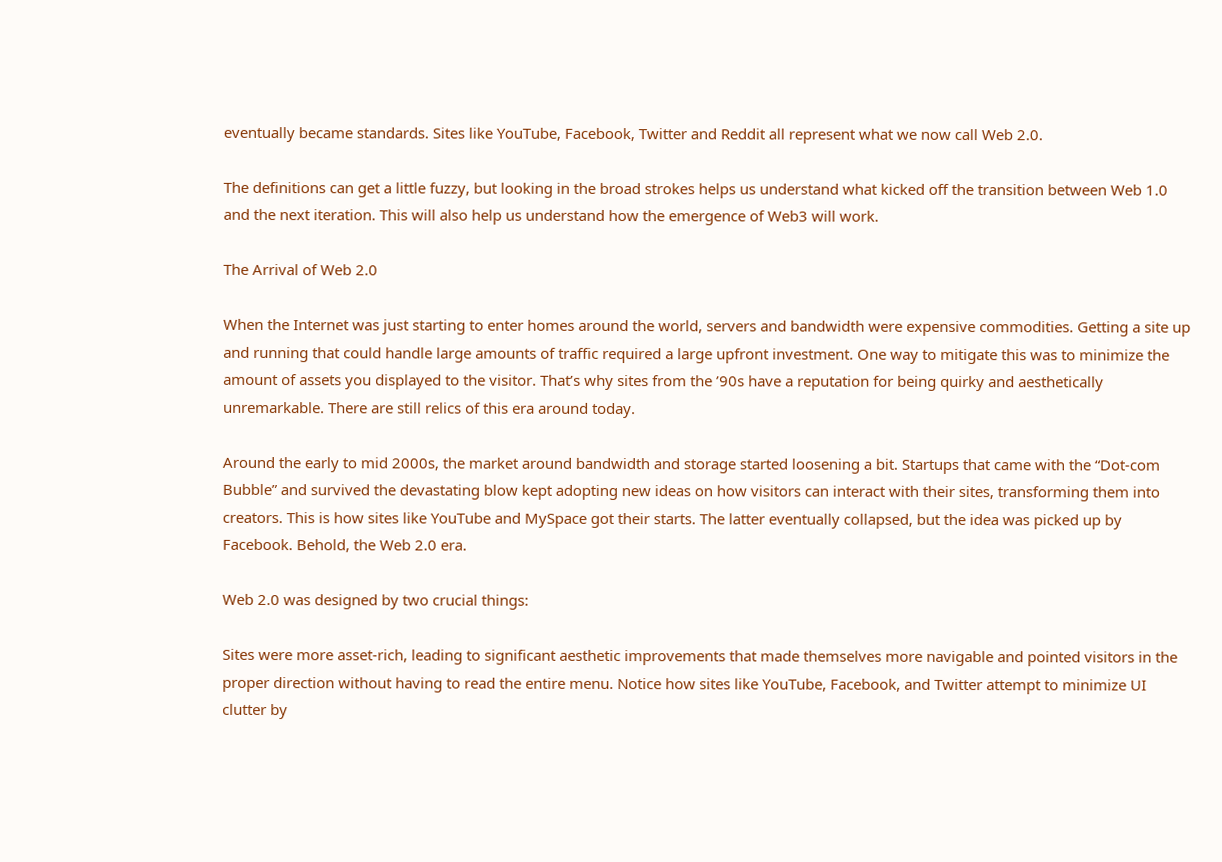eventually became standards. Sites like YouTube, Facebook, Twitter and Reddit all represent what we now call Web 2.0.

The definitions can get a little fuzzy, but looking in the broad strokes helps us understand what kicked off the transition between Web 1.0 and the next iteration. This will also help us understand how the emergence of Web3 will work.

The Arrival of Web 2.0

When the Internet was just starting to enter homes around the world, servers and bandwidth were expensive commodities. Getting a site up and running that could handle large amounts of traffic required a large upfront investment. One way to mitigate this was to minimize the amount of assets you displayed to the visitor. That’s why sites from the ’90s have a reputation for being quirky and aesthetically unremarkable. There are still relics of this era around today.

Around the early to mid 2000s, the market around bandwidth and storage started loosening a bit. Startups that came with the “Dot-com Bubble” and survived the devastating blow kept adopting new ideas on how visitors can interact with their sites, transforming them into creators. This is how sites like YouTube and MySpace got their starts. The latter eventually collapsed, but the idea was picked up by Facebook. Behold, the Web 2.0 era.

Web 2.0 was designed by two crucial things:

Sites were more asset-rich, leading to significant aesthetic improvements that made themselves more navigable and pointed visitors in the proper direction without having to read the entire menu. Notice how sites like YouTube, Facebook, and Twitter attempt to minimize UI clutter by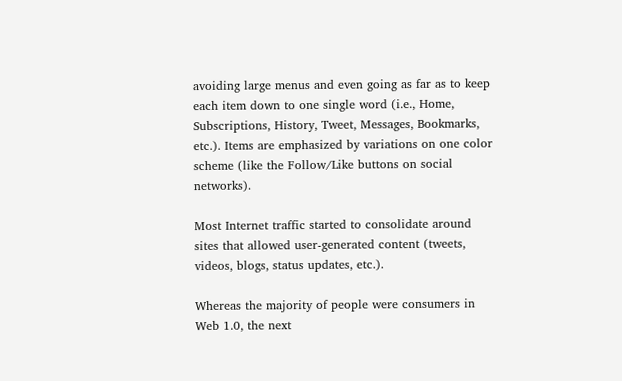avoiding large menus and even going as far as to keep each item down to one single word (i.e., Home, Subscriptions, History, Tweet, Messages, Bookmarks, etc.). Items are emphasized by variations on one color scheme (like the Follow/Like buttons on social networks).

Most Internet traffic started to consolidate around sites that allowed user-generated content (tweets, videos, blogs, status updates, etc.).

Whereas the majority of people were consumers in Web 1.0, the next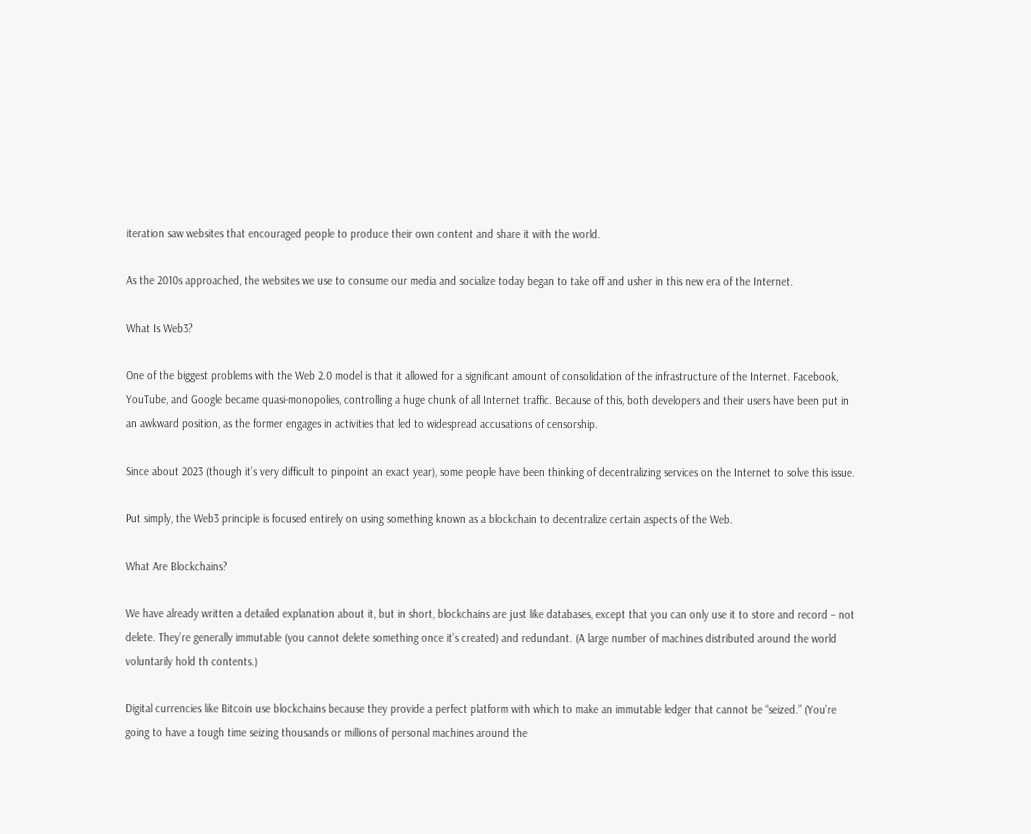iteration saw websites that encouraged people to produce their own content and share it with the world.

As the 2010s approached, the websites we use to consume our media and socialize today began to take off and usher in this new era of the Internet.

What Is Web3?

One of the biggest problems with the Web 2.0 model is that it allowed for a significant amount of consolidation of the infrastructure of the Internet. Facebook, YouTube, and Google became quasi-monopolies, controlling a huge chunk of all Internet traffic. Because of this, both developers and their users have been put in an awkward position, as the former engages in activities that led to widespread accusations of censorship.

Since about 2023 (though it’s very difficult to pinpoint an exact year), some people have been thinking of decentralizing services on the Internet to solve this issue.

Put simply, the Web3 principle is focused entirely on using something known as a blockchain to decentralize certain aspects of the Web.

What Are Blockchains?

We have already written a detailed explanation about it, but in short, blockchains are just like databases, except that you can only use it to store and record – not delete. They’re generally immutable (you cannot delete something once it’s created) and redundant. (A large number of machines distributed around the world voluntarily hold th contents.)

Digital currencies like Bitcoin use blockchains because they provide a perfect platform with which to make an immutable ledger that cannot be “seized.” (You’re going to have a tough time seizing thousands or millions of personal machines around the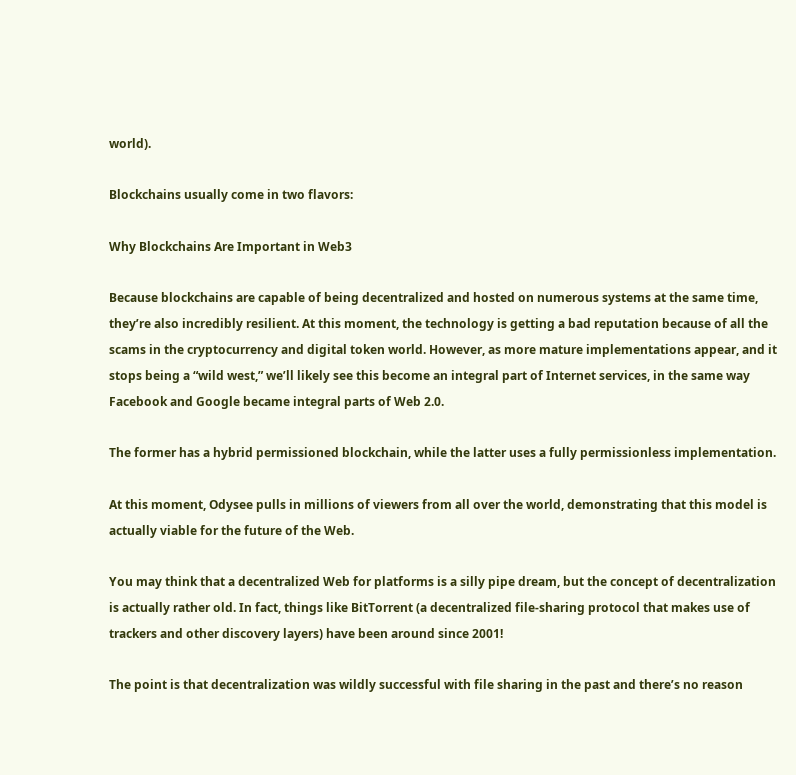world).

Blockchains usually come in two flavors:

Why Blockchains Are Important in Web3

Because blockchains are capable of being decentralized and hosted on numerous systems at the same time, they’re also incredibly resilient. At this moment, the technology is getting a bad reputation because of all the scams in the cryptocurrency and digital token world. However, as more mature implementations appear, and it stops being a “wild west,” we’ll likely see this become an integral part of Internet services, in the same way Facebook and Google became integral parts of Web 2.0.

The former has a hybrid permissioned blockchain, while the latter uses a fully permissionless implementation.

At this moment, Odysee pulls in millions of viewers from all over the world, demonstrating that this model is actually viable for the future of the Web.

You may think that a decentralized Web for platforms is a silly pipe dream, but the concept of decentralization is actually rather old. In fact, things like BitTorrent (a decentralized file-sharing protocol that makes use of trackers and other discovery layers) have been around since 2001!

The point is that decentralization was wildly successful with file sharing in the past and there’s no reason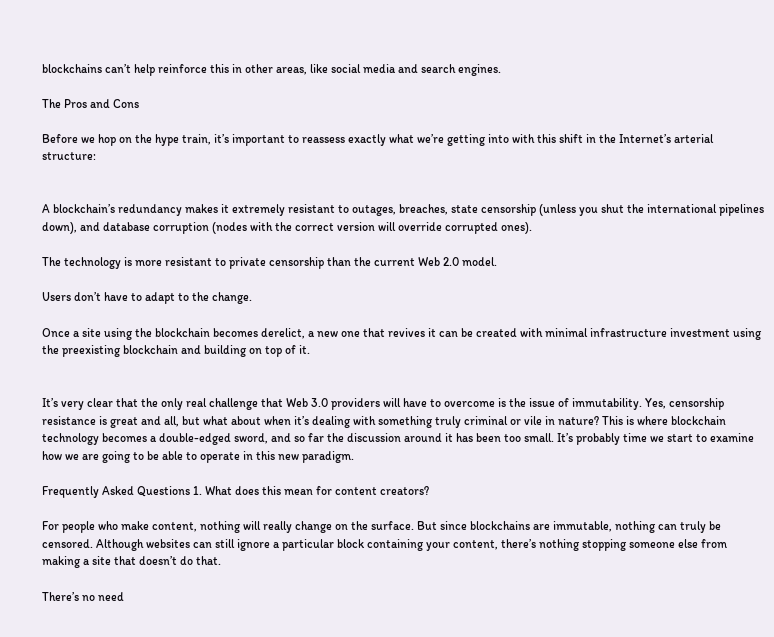blockchains can’t help reinforce this in other areas, like social media and search engines.

The Pros and Cons

Before we hop on the hype train, it’s important to reassess exactly what we’re getting into with this shift in the Internet’s arterial structure:


A blockchain’s redundancy makes it extremely resistant to outages, breaches, state censorship (unless you shut the international pipelines down), and database corruption (nodes with the correct version will override corrupted ones).

The technology is more resistant to private censorship than the current Web 2.0 model.

Users don’t have to adapt to the change.

Once a site using the blockchain becomes derelict, a new one that revives it can be created with minimal infrastructure investment using the preexisting blockchain and building on top of it.


It’s very clear that the only real challenge that Web 3.0 providers will have to overcome is the issue of immutability. Yes, censorship resistance is great and all, but what about when it’s dealing with something truly criminal or vile in nature? This is where blockchain technology becomes a double-edged sword, and so far the discussion around it has been too small. It’s probably time we start to examine how we are going to be able to operate in this new paradigm.

Frequently Asked Questions 1. What does this mean for content creators?

For people who make content, nothing will really change on the surface. But since blockchains are immutable, nothing can truly be censored. Although websites can still ignore a particular block containing your content, there’s nothing stopping someone else from making a site that doesn’t do that.

There’s no need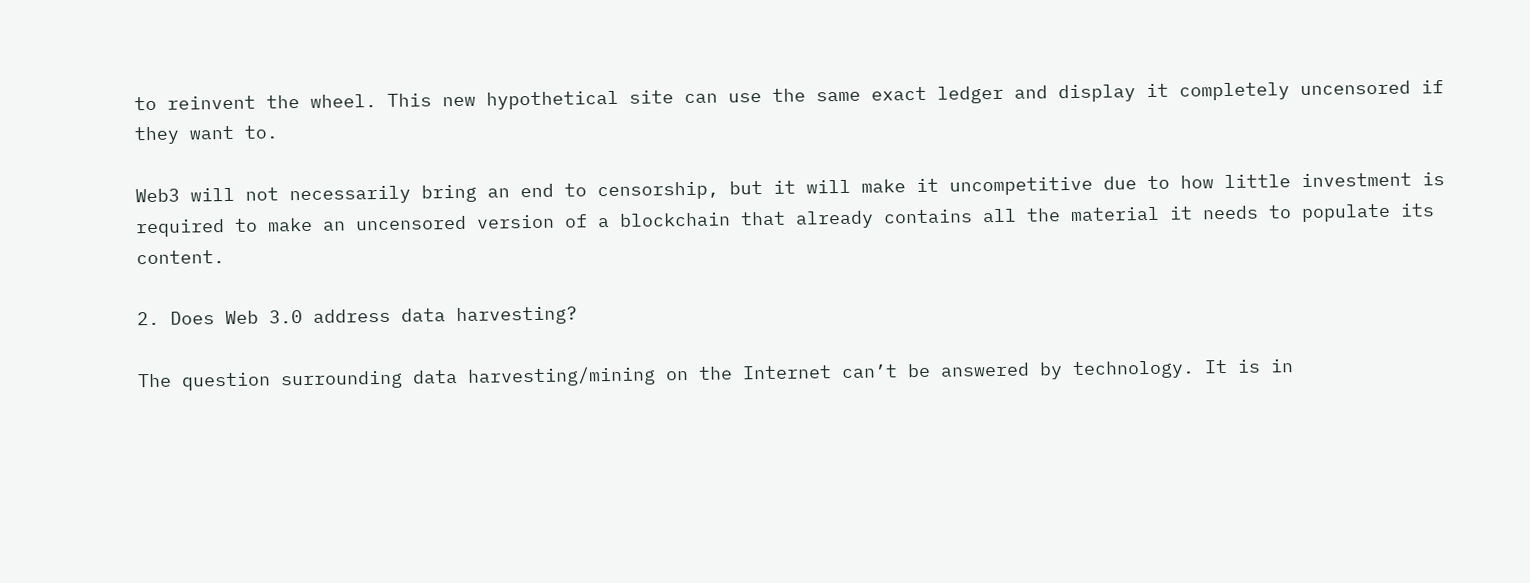to reinvent the wheel. This new hypothetical site can use the same exact ledger and display it completely uncensored if they want to.

Web3 will not necessarily bring an end to censorship, but it will make it uncompetitive due to how little investment is required to make an uncensored version of a blockchain that already contains all the material it needs to populate its content.

2. Does Web 3.0 address data harvesting?

The question surrounding data harvesting/mining on the Internet can’t be answered by technology. It is in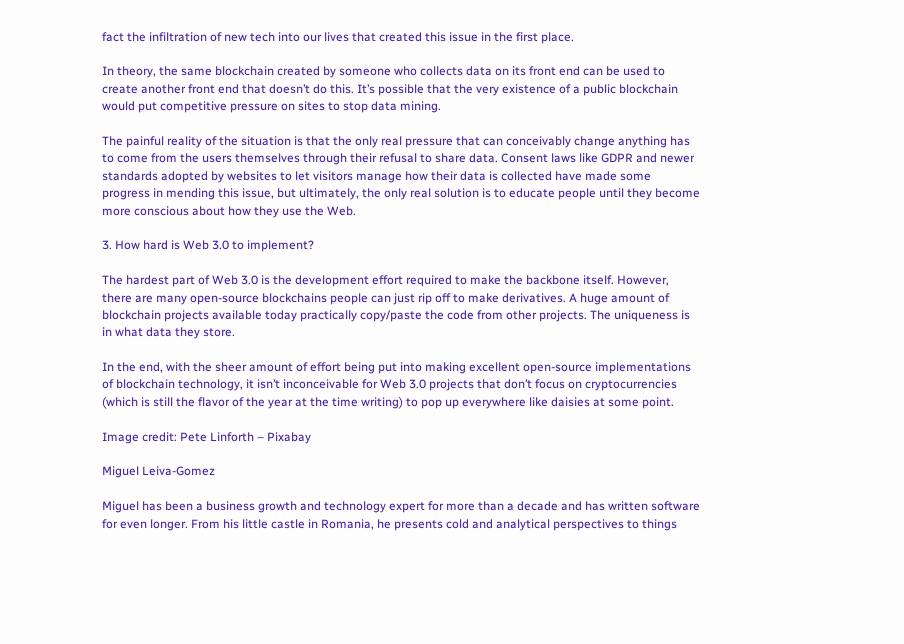fact the infiltration of new tech into our lives that created this issue in the first place.

In theory, the same blockchain created by someone who collects data on its front end can be used to create another front end that doesn’t do this. It’s possible that the very existence of a public blockchain would put competitive pressure on sites to stop data mining.

The painful reality of the situation is that the only real pressure that can conceivably change anything has to come from the users themselves through their refusal to share data. Consent laws like GDPR and newer standards adopted by websites to let visitors manage how their data is collected have made some progress in mending this issue, but ultimately, the only real solution is to educate people until they become more conscious about how they use the Web.

3. How hard is Web 3.0 to implement?

The hardest part of Web 3.0 is the development effort required to make the backbone itself. However, there are many open-source blockchains people can just rip off to make derivatives. A huge amount of blockchain projects available today practically copy/paste the code from other projects. The uniqueness is in what data they store.

In the end, with the sheer amount of effort being put into making excellent open-source implementations of blockchain technology, it isn’t inconceivable for Web 3.0 projects that don’t focus on cryptocurrencies (which is still the flavor of the year at the time writing) to pop up everywhere like daisies at some point.

Image credit: Pete Linforth – Pixabay

Miguel Leiva-Gomez

Miguel has been a business growth and technology expert for more than a decade and has written software for even longer. From his little castle in Romania, he presents cold and analytical perspectives to things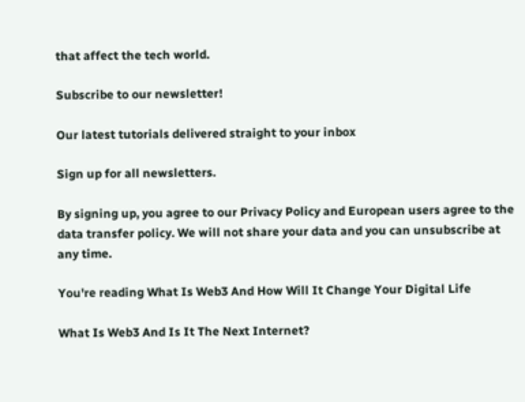that affect the tech world.

Subscribe to our newsletter!

Our latest tutorials delivered straight to your inbox

Sign up for all newsletters.

By signing up, you agree to our Privacy Policy and European users agree to the data transfer policy. We will not share your data and you can unsubscribe at any time.

You're reading What Is Web3 And How Will It Change Your Digital Life

What Is Web3 And Is It The Next Internet?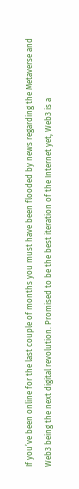If you’ve been online for the last couple of months you must have been flooded by news regarding the Metaverse and Web3 being the next digital revolution. Promised to be the best iteration of the Internet yet, Web3 is a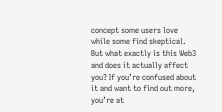concept some users love while some find skeptical. But what exactly is this Web3 and does it actually affect you? If you’re confused about it and want to find out more, you’re at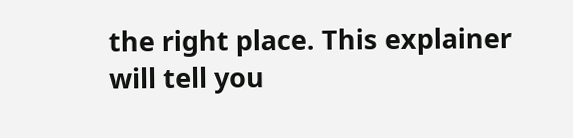the right place. This explainer will tell you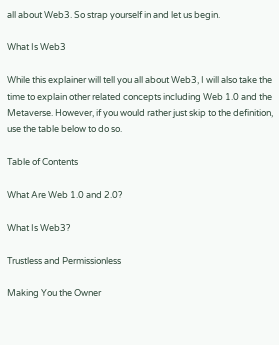all about Web3. So strap yourself in and let us begin.

What Is Web3

While this explainer will tell you all about Web3, I will also take the time to explain other related concepts including Web 1.0 and the Metaverse. However, if you would rather just skip to the definition, use the table below to do so.

Table of Contents

What Are Web 1.0 and 2.0?

What Is Web3?

Trustless and Permissionless

Making You the Owner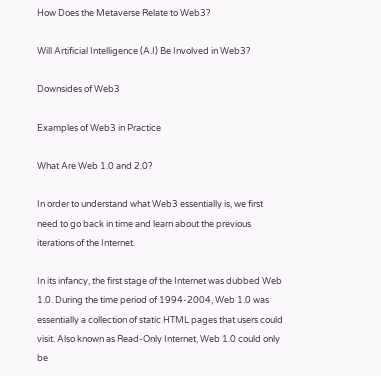How Does the Metaverse Relate to Web3?

Will Artificial Intelligence (A.I) Be Involved in Web3?

Downsides of Web3

Examples of Web3 in Practice

What Are Web 1.0 and 2.0?

In order to understand what Web3 essentially is, we first need to go back in time and learn about the previous iterations of the Internet.

In its infancy, the first stage of the Internet was dubbed Web 1.0. During the time period of 1994-2004, Web 1.0 was essentially a collection of static HTML pages that users could visit. Also known as Read-Only Internet, Web 1.0 could only be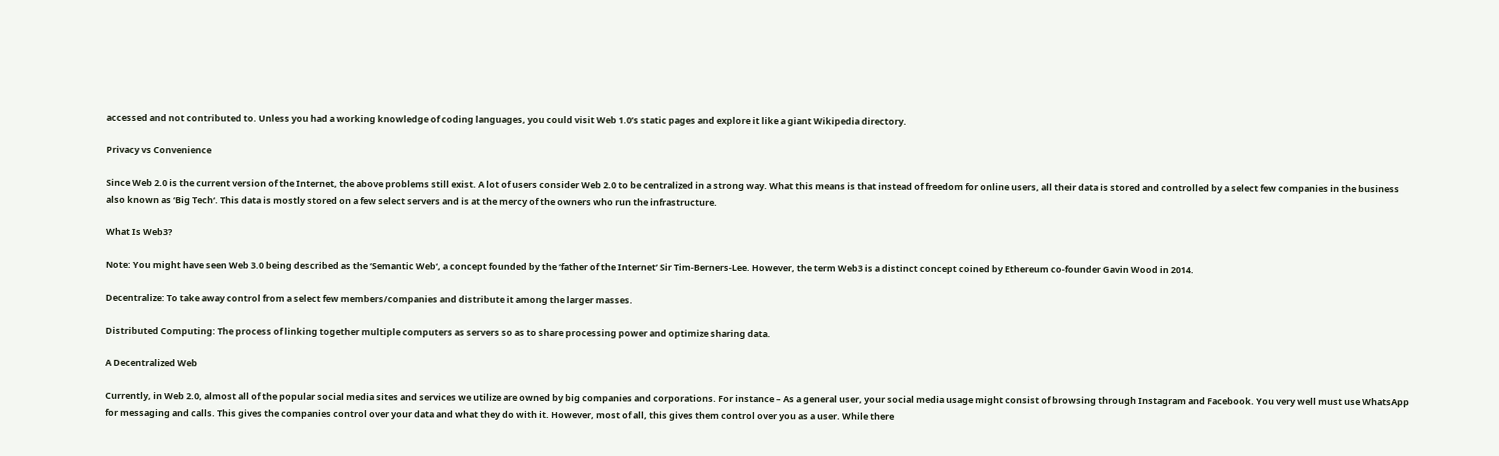accessed and not contributed to. Unless you had a working knowledge of coding languages, you could visit Web 1.0’s static pages and explore it like a giant Wikipedia directory.

Privacy vs Convenience

Since Web 2.0 is the current version of the Internet, the above problems still exist. A lot of users consider Web 2.0 to be centralized in a strong way. What this means is that instead of freedom for online users, all their data is stored and controlled by a select few companies in the business also known as ‘Big Tech‘. This data is mostly stored on a few select servers and is at the mercy of the owners who run the infrastructure.

What Is Web3?

Note: You might have seen Web 3.0 being described as the ‘Semantic Web‘, a concept founded by the ‘father of the Internet’ Sir Tim-Berners-Lee. However, the term Web3 is a distinct concept coined by Ethereum co-founder Gavin Wood in 2014.

Decentralize: To take away control from a select few members/companies and distribute it among the larger masses.

Distributed Computing: The process of linking together multiple computers as servers so as to share processing power and optimize sharing data.

A Decentralized Web

Currently, in Web 2.0, almost all of the popular social media sites and services we utilize are owned by big companies and corporations. For instance – As a general user, your social media usage might consist of browsing through Instagram and Facebook. You very well must use WhatsApp for messaging and calls. This gives the companies control over your data and what they do with it. However, most of all, this gives them control over you as a user. While there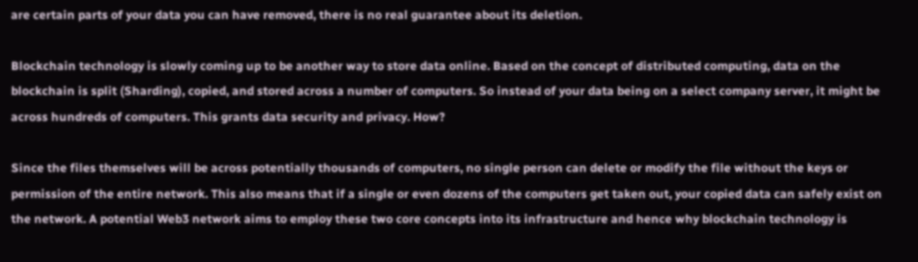are certain parts of your data you can have removed, there is no real guarantee about its deletion.

Blockchain technology is slowly coming up to be another way to store data online. Based on the concept of distributed computing, data on the blockchain is split (Sharding), copied, and stored across a number of computers. So instead of your data being on a select company server, it might be across hundreds of computers. This grants data security and privacy. How?

Since the files themselves will be across potentially thousands of computers, no single person can delete or modify the file without the keys or permission of the entire network. This also means that if a single or even dozens of the computers get taken out, your copied data can safely exist on the network. A potential Web3 network aims to employ these two core concepts into its infrastructure and hence why blockchain technology is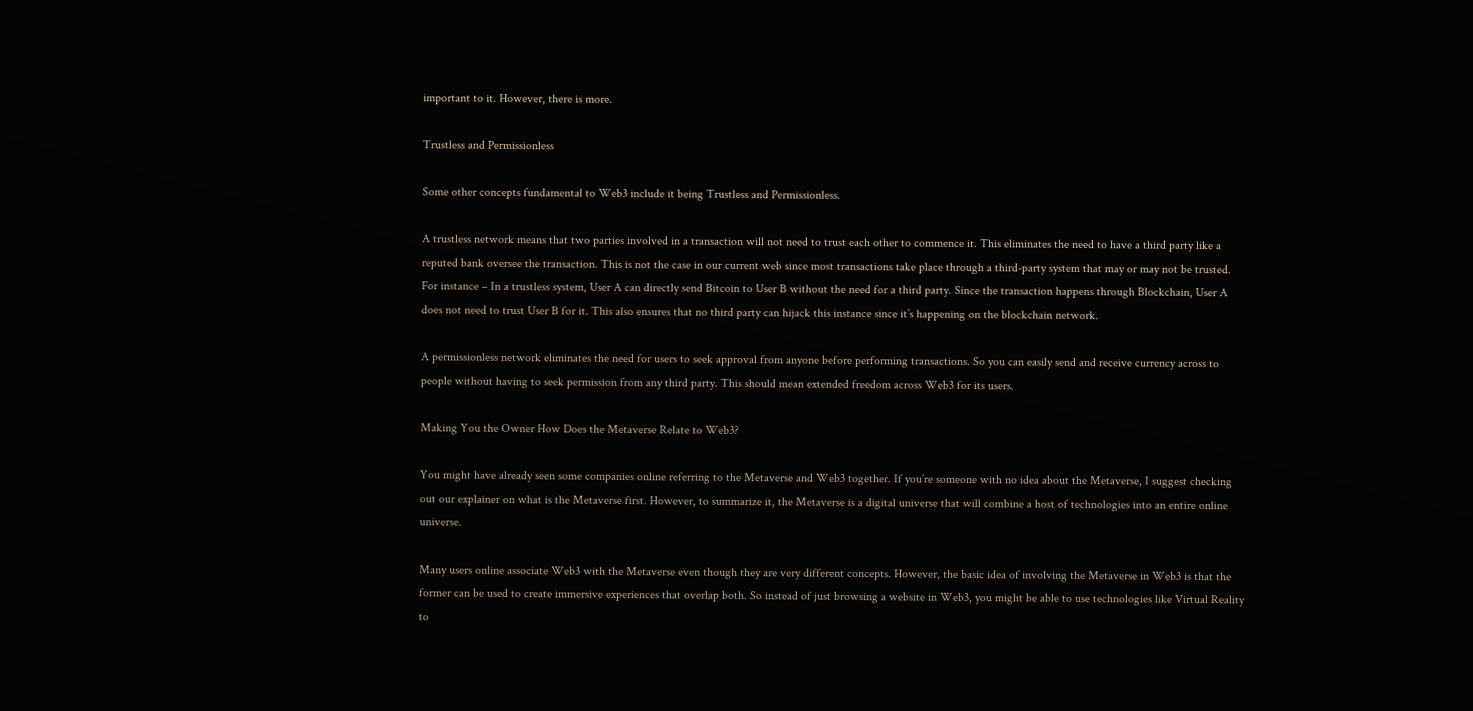important to it. However, there is more.

Trustless and Permissionless

Some other concepts fundamental to Web3 include it being Trustless and Permissionless.

A trustless network means that two parties involved in a transaction will not need to trust each other to commence it. This eliminates the need to have a third party like a reputed bank oversee the transaction. This is not the case in our current web since most transactions take place through a third-party system that may or may not be trusted. For instance – In a trustless system, User A can directly send Bitcoin to User B without the need for a third party. Since the transaction happens through Blockchain, User A does not need to trust User B for it. This also ensures that no third party can hijack this instance since it’s happening on the blockchain network.

A permissionless network eliminates the need for users to seek approval from anyone before performing transactions. So you can easily send and receive currency across to people without having to seek permission from any third party. This should mean extended freedom across Web3 for its users.

Making You the Owner How Does the Metaverse Relate to Web3?

You might have already seen some companies online referring to the Metaverse and Web3 together. If you’re someone with no idea about the Metaverse, I suggest checking out our explainer on what is the Metaverse first. However, to summarize it, the Metaverse is a digital universe that will combine a host of technologies into an entire online universe.

Many users online associate Web3 with the Metaverse even though they are very different concepts. However, the basic idea of involving the Metaverse in Web3 is that the former can be used to create immersive experiences that overlap both. So instead of just browsing a website in Web3, you might be able to use technologies like Virtual Reality to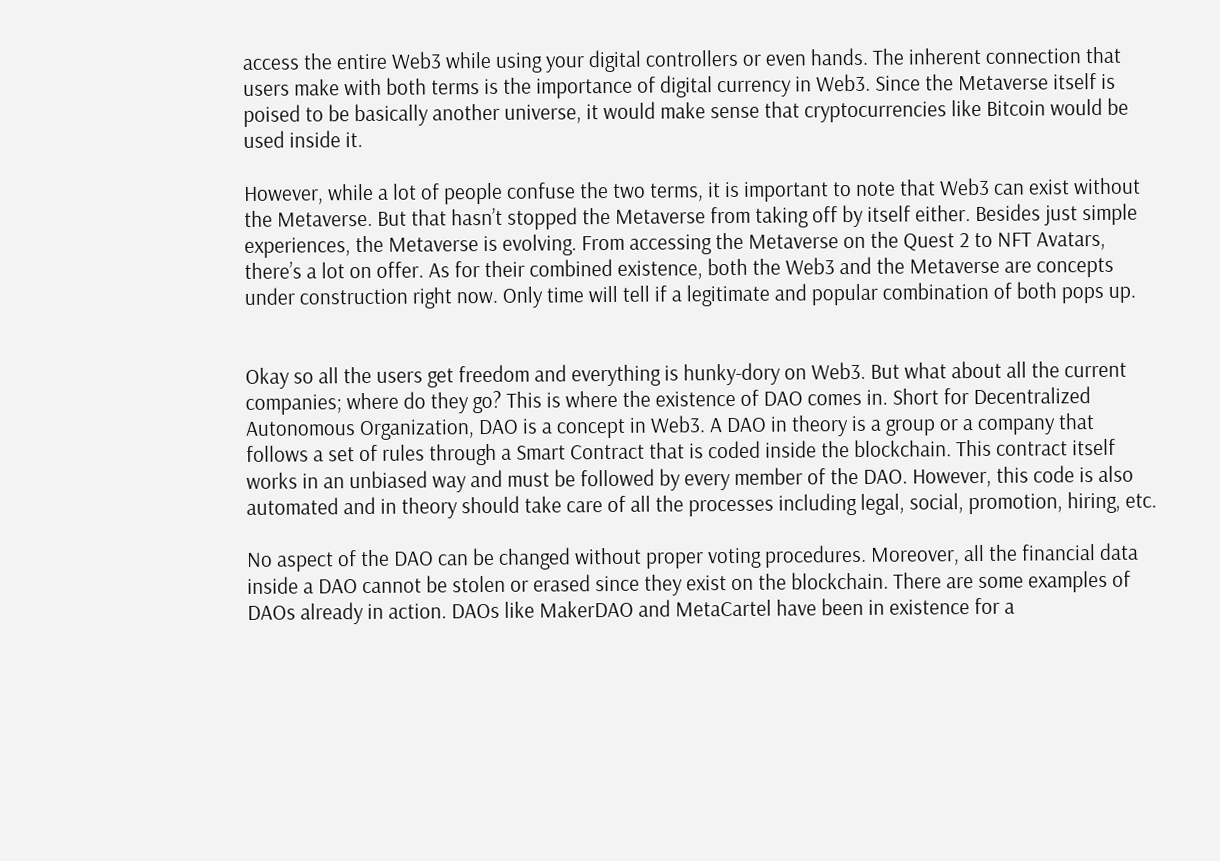access the entire Web3 while using your digital controllers or even hands. The inherent connection that users make with both terms is the importance of digital currency in Web3. Since the Metaverse itself is poised to be basically another universe, it would make sense that cryptocurrencies like Bitcoin would be used inside it.

However, while a lot of people confuse the two terms, it is important to note that Web3 can exist without the Metaverse. But that hasn’t stopped the Metaverse from taking off by itself either. Besides just simple experiences, the Metaverse is evolving. From accessing the Metaverse on the Quest 2 to NFT Avatars, there’s a lot on offer. As for their combined existence, both the Web3 and the Metaverse are concepts under construction right now. Only time will tell if a legitimate and popular combination of both pops up.


Okay so all the users get freedom and everything is hunky-dory on Web3. But what about all the current companies; where do they go? This is where the existence of DAO comes in. Short for Decentralized Autonomous Organization, DAO is a concept in Web3. A DAO in theory is a group or a company that follows a set of rules through a Smart Contract that is coded inside the blockchain. This contract itself works in an unbiased way and must be followed by every member of the DAO. However, this code is also automated and in theory should take care of all the processes including legal, social, promotion, hiring, etc.

No aspect of the DAO can be changed without proper voting procedures. Moreover, all the financial data inside a DAO cannot be stolen or erased since they exist on the blockchain. There are some examples of DAOs already in action. DAOs like MakerDAO and MetaCartel have been in existence for a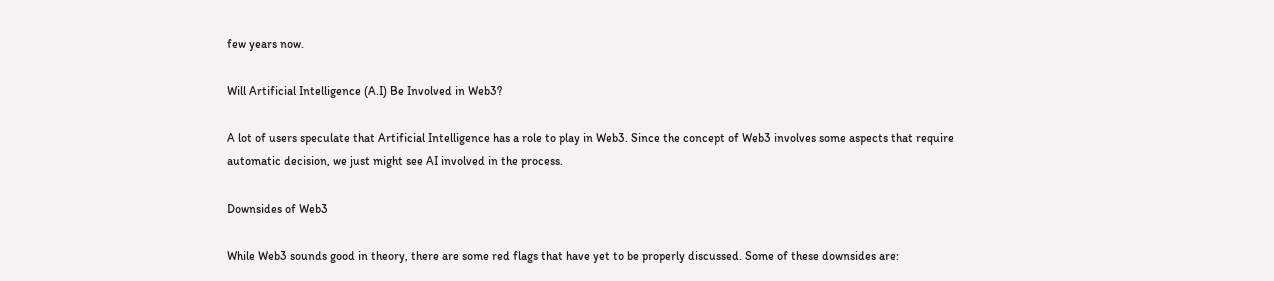few years now.

Will Artificial Intelligence (A.I) Be Involved in Web3?

A lot of users speculate that Artificial Intelligence has a role to play in Web3. Since the concept of Web3 involves some aspects that require automatic decision, we just might see AI involved in the process.

Downsides of Web3

While Web3 sounds good in theory, there are some red flags that have yet to be properly discussed. Some of these downsides are: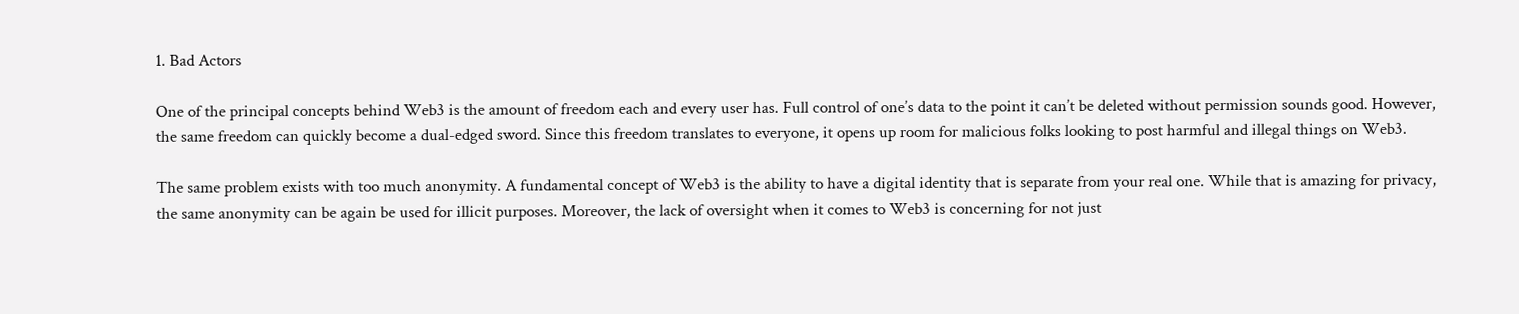1. Bad Actors

One of the principal concepts behind Web3 is the amount of freedom each and every user has. Full control of one’s data to the point it can’t be deleted without permission sounds good. However, the same freedom can quickly become a dual-edged sword. Since this freedom translates to everyone, it opens up room for malicious folks looking to post harmful and illegal things on Web3.

The same problem exists with too much anonymity. A fundamental concept of Web3 is the ability to have a digital identity that is separate from your real one. While that is amazing for privacy, the same anonymity can be again be used for illicit purposes. Moreover, the lack of oversight when it comes to Web3 is concerning for not just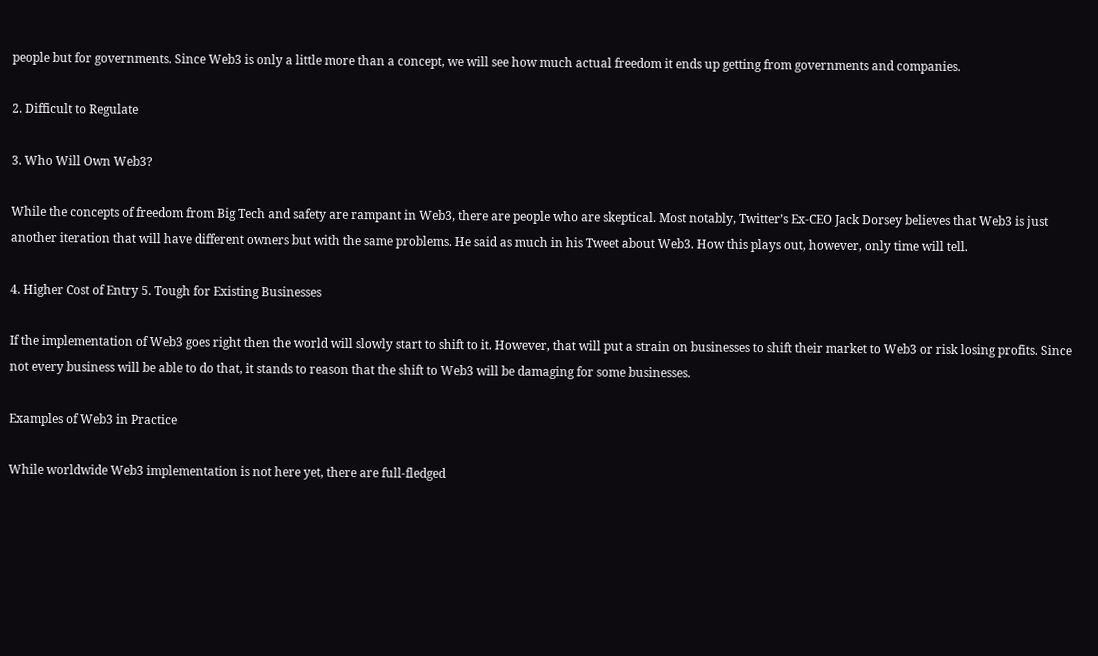people but for governments. Since Web3 is only a little more than a concept, we will see how much actual freedom it ends up getting from governments and companies.

2. Difficult to Regulate

3. Who Will Own Web3?

While the concepts of freedom from Big Tech and safety are rampant in Web3, there are people who are skeptical. Most notably, Twitter’s Ex-CEO Jack Dorsey believes that Web3 is just another iteration that will have different owners but with the same problems. He said as much in his Tweet about Web3. How this plays out, however, only time will tell.

4. Higher Cost of Entry 5. Tough for Existing Businesses

If the implementation of Web3 goes right then the world will slowly start to shift to it. However, that will put a strain on businesses to shift their market to Web3 or risk losing profits. Since not every business will be able to do that, it stands to reason that the shift to Web3 will be damaging for some businesses.

Examples of Web3 in Practice

While worldwide Web3 implementation is not here yet, there are full-fledged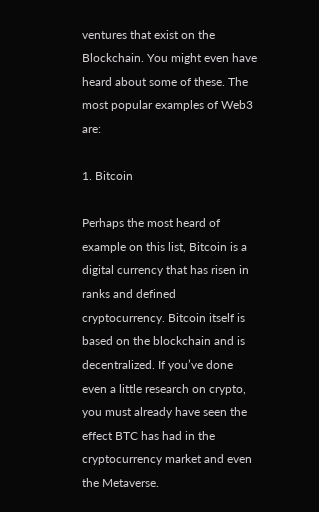ventures that exist on the Blockchain. You might even have heard about some of these. The most popular examples of Web3 are:

1. Bitcoin

Perhaps the most heard of example on this list, Bitcoin is a digital currency that has risen in ranks and defined cryptocurrency. Bitcoin itself is based on the blockchain and is decentralized. If you’ve done even a little research on crypto, you must already have seen the effect BTC has had in the cryptocurrency market and even the Metaverse.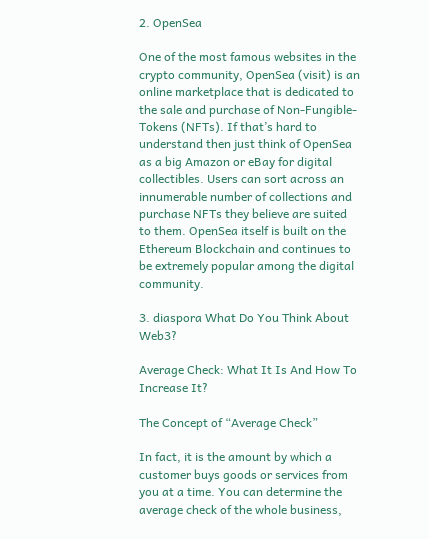2. OpenSea

One of the most famous websites in the crypto community, OpenSea (visit) is an online marketplace that is dedicated to the sale and purchase of Non-Fungible-Tokens (NFTs). If that’s hard to understand then just think of OpenSea as a big Amazon or eBay for digital collectibles. Users can sort across an innumerable number of collections and purchase NFTs they believe are suited to them. OpenSea itself is built on the Ethereum Blockchain and continues to be extremely popular among the digital community.

3. diaspora What Do You Think About Web3?

Average Check: What It Is And How To Increase It?

The Concept of “Average Check”

In fact, it is the amount by which a customer buys goods or services from you at a time. You can determine the average check of the whole business,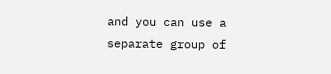and you can use a separate group of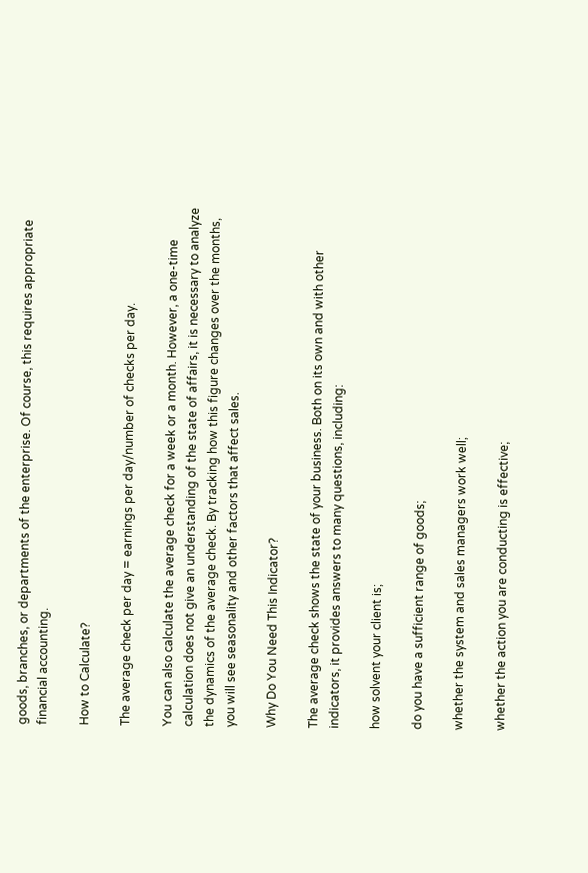goods, branches, or departments of the enterprise. Of course, this requires appropriate financial accounting.

How to Calculate?

The average check per day = earnings per day/number of checks per day.

You can also calculate the average check for a week or a month. However, a one-time calculation does not give an understanding of the state of affairs, it is necessary to analyze the dynamics of the average check. By tracking how this figure changes over the months, you will see seasonality and other factors that affect sales.

Why Do You Need This Indicator?

The average check shows the state of your business. Both on its own and with other indicators, it provides answers to many questions, including:

how solvent your client is;

do you have a sufficient range of goods;

whether the system and sales managers work well;

whether the action you are conducting is effective;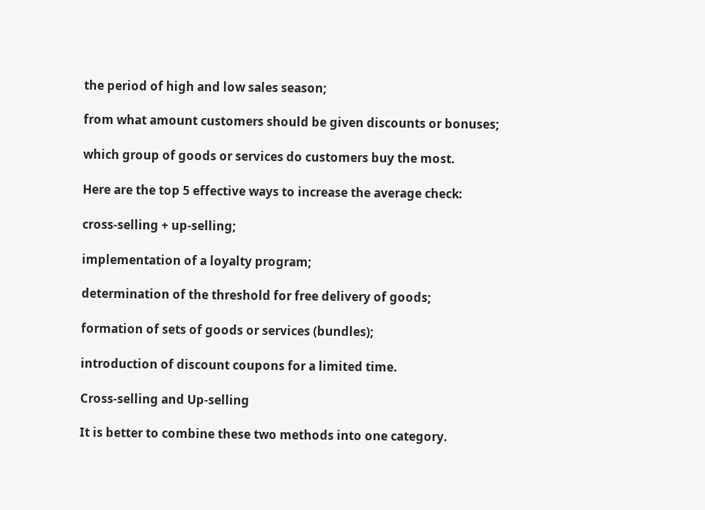the period of high and low sales season;

from what amount customers should be given discounts or bonuses;

which group of goods or services do customers buy the most.

Here are the top 5 effective ways to increase the average check:

cross-selling + up-selling;

implementation of a loyalty program;

determination of the threshold for free delivery of goods;

formation of sets of goods or services (bundles);

introduction of discount coupons for a limited time.

Cross-selling and Up-selling

It is better to combine these two methods into one category.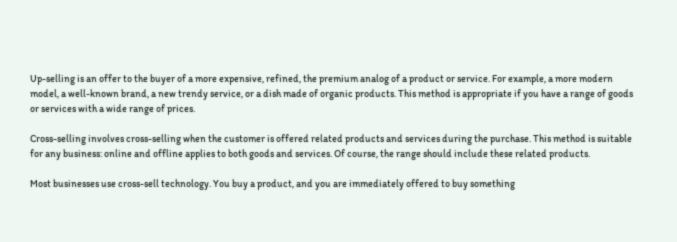Up-selling is an offer to the buyer of a more expensive, refined, the premium analog of a product or service. For example, a more modern model, a well-known brand, a new trendy service, or a dish made of organic products. This method is appropriate if you have a range of goods or services with a wide range of prices.

Cross-selling involves cross-selling when the customer is offered related products and services during the purchase. This method is suitable for any business: online and offline applies to both goods and services. Of course, the range should include these related products.

Most businesses use cross-sell technology. You buy a product, and you are immediately offered to buy something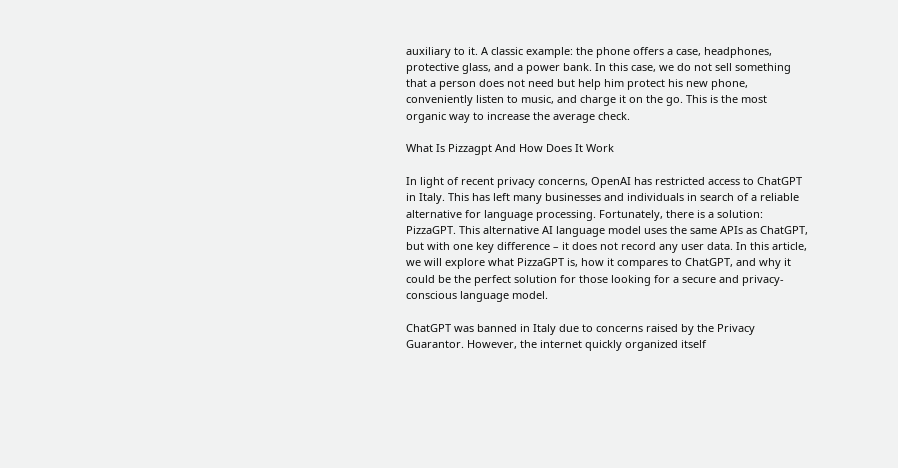auxiliary to it. A classic example: the phone offers a case, headphones, protective glass, and a power bank. In this case, we do not sell something that a person does not need but help him protect his new phone, conveniently listen to music, and charge it on the go. This is the most organic way to increase the average check.

What Is Pizzagpt And How Does It Work

In light of recent privacy concerns, OpenAI has restricted access to ChatGPT in Italy. This has left many businesses and individuals in search of a reliable alternative for language processing. Fortunately, there is a solution: PizzaGPT. This alternative AI language model uses the same APIs as ChatGPT, but with one key difference – it does not record any user data. In this article, we will explore what PizzaGPT is, how it compares to ChatGPT, and why it could be the perfect solution for those looking for a secure and privacy-conscious language model.

ChatGPT was banned in Italy due to concerns raised by the Privacy Guarantor. However, the internet quickly organized itself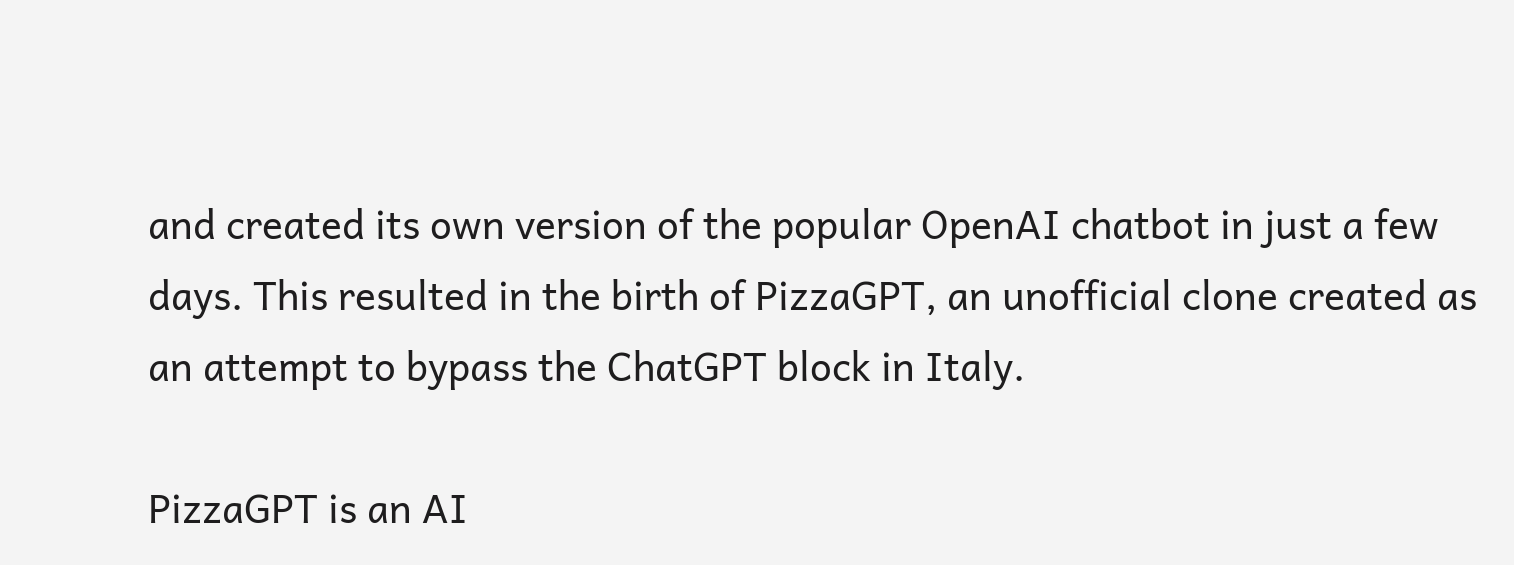and created its own version of the popular OpenAI chatbot in just a few days. This resulted in the birth of PizzaGPT, an unofficial clone created as an attempt to bypass the ChatGPT block in Italy.

PizzaGPT is an AI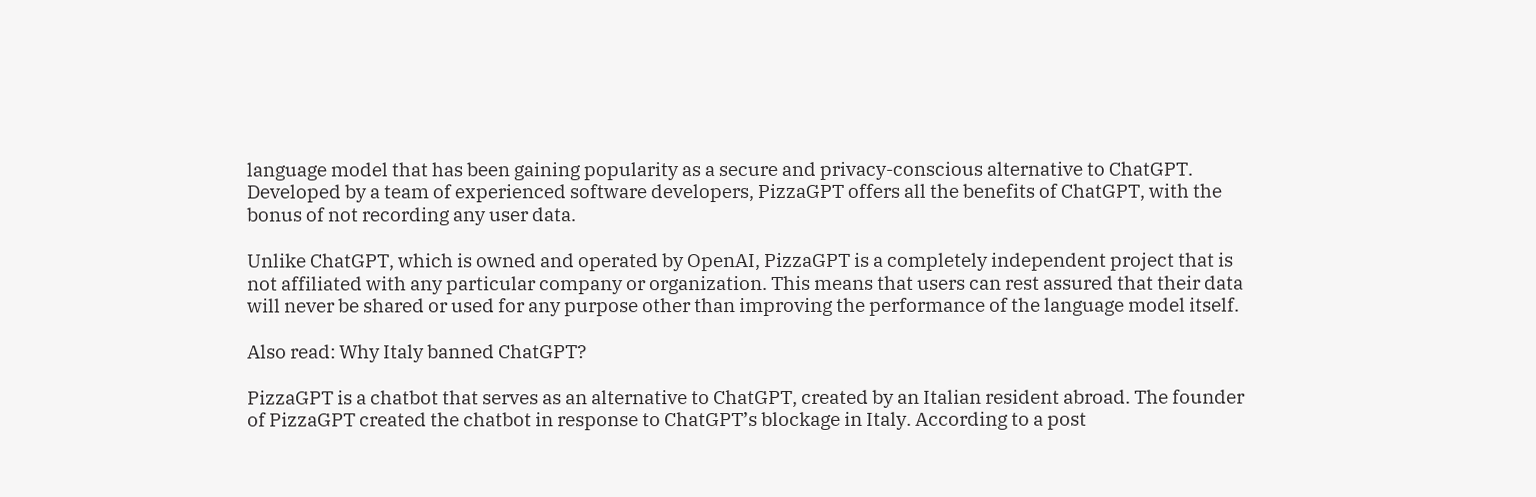language model that has been gaining popularity as a secure and privacy-conscious alternative to ChatGPT. Developed by a team of experienced software developers, PizzaGPT offers all the benefits of ChatGPT, with the bonus of not recording any user data.

Unlike ChatGPT, which is owned and operated by OpenAI, PizzaGPT is a completely independent project that is not affiliated with any particular company or organization. This means that users can rest assured that their data will never be shared or used for any purpose other than improving the performance of the language model itself.

Also read: Why Italy banned ChatGPT?

PizzaGPT is a chatbot that serves as an alternative to ChatGPT, created by an Italian resident abroad. The founder of PizzaGPT created the chatbot in response to ChatGPT’s blockage in Italy. According to a post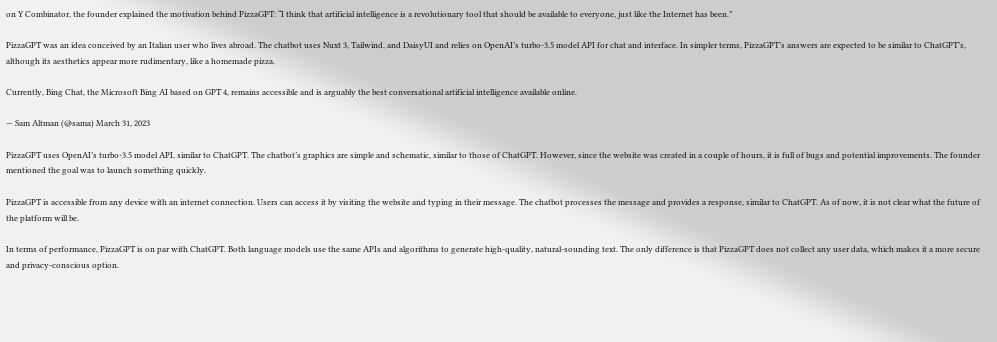on Y Combinator, the founder explained the motivation behind PizzaGPT: “I think that artificial intelligence is a revolutionary tool that should be available to everyone, just like the Internet has been.”

PizzaGPT was an idea conceived by an Italian user who lives abroad. The chatbot uses Nuxt 3, Tailwind, and DaisyUI and relies on OpenAI’s turbo-3.5 model API for chat and interface. In simpler terms, PizzaGPT’s answers are expected to be similar to ChatGPT’s, although its aesthetics appear more rudimentary, like a homemade pizza.

Currently, Bing Chat, the Microsoft Bing AI based on GPT 4, remains accessible and is arguably the best conversational artificial intelligence available online.

— Sam Altman (@sama) March 31, 2023

PizzaGPT uses OpenAI’s turbo-3.5 model API, similar to ChatGPT. The chatbot’s graphics are simple and schematic, similar to those of ChatGPT. However, since the website was created in a couple of hours, it is full of bugs and potential improvements. The founder mentioned the goal was to launch something quickly.

PizzaGPT is accessible from any device with an internet connection. Users can access it by visiting the website and typing in their message. The chatbot processes the message and provides a response, similar to ChatGPT. As of now, it is not clear what the future of the platform will be.

In terms of performance, PizzaGPT is on par with ChatGPT. Both language models use the same APIs and algorithms to generate high-quality, natural-sounding text. The only difference is that PizzaGPT does not collect any user data, which makes it a more secure and privacy-conscious option.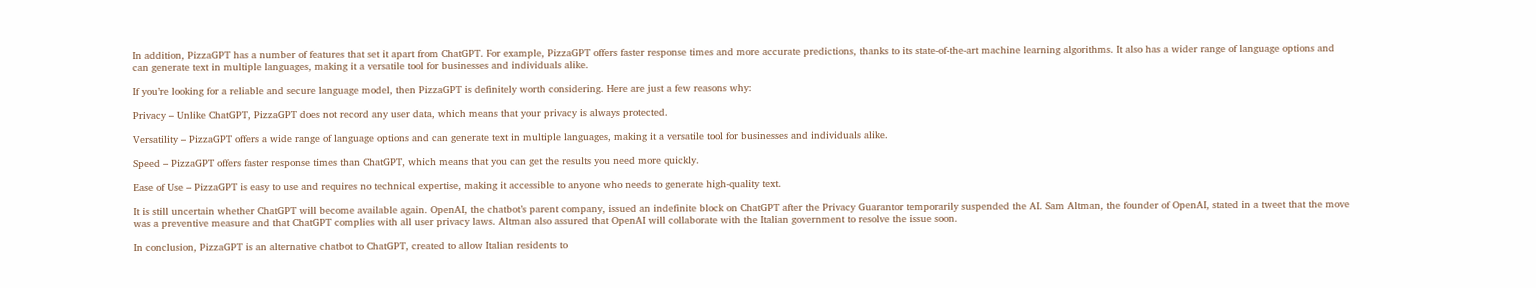In addition, PizzaGPT has a number of features that set it apart from ChatGPT. For example, PizzaGPT offers faster response times and more accurate predictions, thanks to its state-of-the-art machine learning algorithms. It also has a wider range of language options and can generate text in multiple languages, making it a versatile tool for businesses and individuals alike.

If you’re looking for a reliable and secure language model, then PizzaGPT is definitely worth considering. Here are just a few reasons why:

Privacy – Unlike ChatGPT, PizzaGPT does not record any user data, which means that your privacy is always protected.

Versatility – PizzaGPT offers a wide range of language options and can generate text in multiple languages, making it a versatile tool for businesses and individuals alike.

Speed – PizzaGPT offers faster response times than ChatGPT, which means that you can get the results you need more quickly.

Ease of Use – PizzaGPT is easy to use and requires no technical expertise, making it accessible to anyone who needs to generate high-quality text.

It is still uncertain whether ChatGPT will become available again. OpenAI, the chatbot’s parent company, issued an indefinite block on ChatGPT after the Privacy Guarantor temporarily suspended the AI. Sam Altman, the founder of OpenAI, stated in a tweet that the move was a preventive measure and that ChatGPT complies with all user privacy laws. Altman also assured that OpenAI will collaborate with the Italian government to resolve the issue soon.

In conclusion, PizzaGPT is an alternative chatbot to ChatGPT, created to allow Italian residents to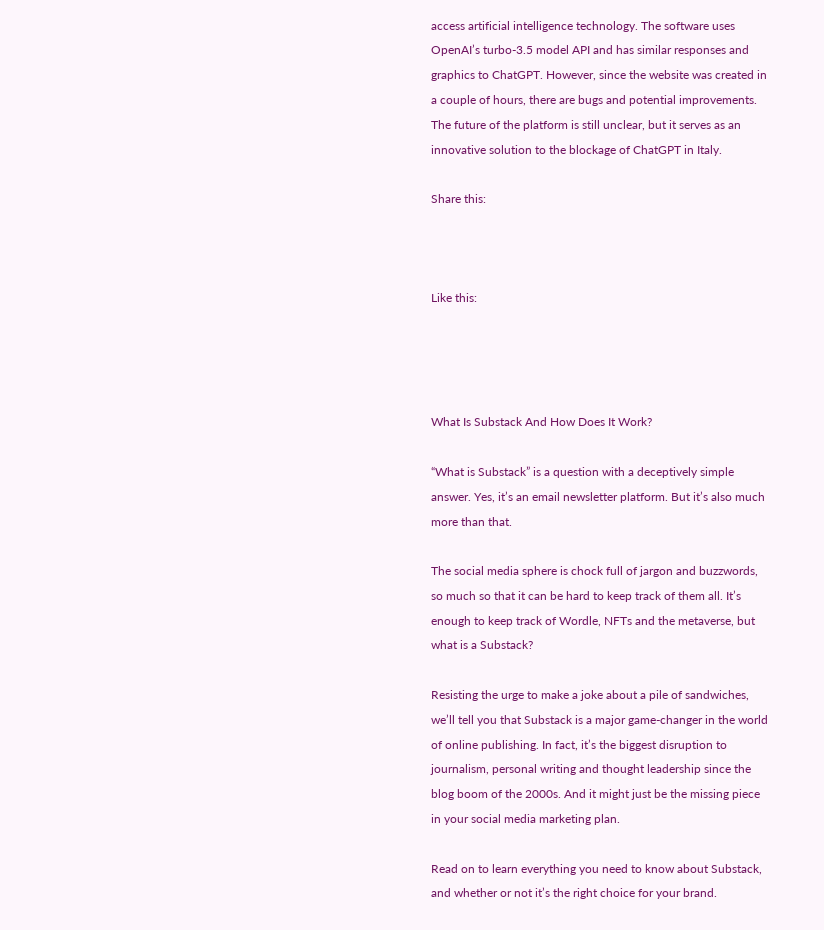access artificial intelligence technology. The software uses OpenAI’s turbo-3.5 model API and has similar responses and graphics to ChatGPT. However, since the website was created in a couple of hours, there are bugs and potential improvements. The future of the platform is still unclear, but it serves as an innovative solution to the blockage of ChatGPT in Italy.

Share this:



Like this:




What Is Substack And How Does It Work?

“What is Substack” is a question with a deceptively simple answer. Yes, it’s an email newsletter platform. But it’s also much more than that.

The social media sphere is chock full of jargon and buzzwords, so much so that it can be hard to keep track of them all. It’s enough to keep track of Wordle, NFTs and the metaverse, but what is a Substack?

Resisting the urge to make a joke about a pile of sandwiches, we’ll tell you that Substack is a major game-changer in the world of online publishing. In fact, it’s the biggest disruption to journalism, personal writing and thought leadership since the blog boom of the 2000s. And it might just be the missing piece in your social media marketing plan.

Read on to learn everything you need to know about Substack, and whether or not it’s the right choice for your brand.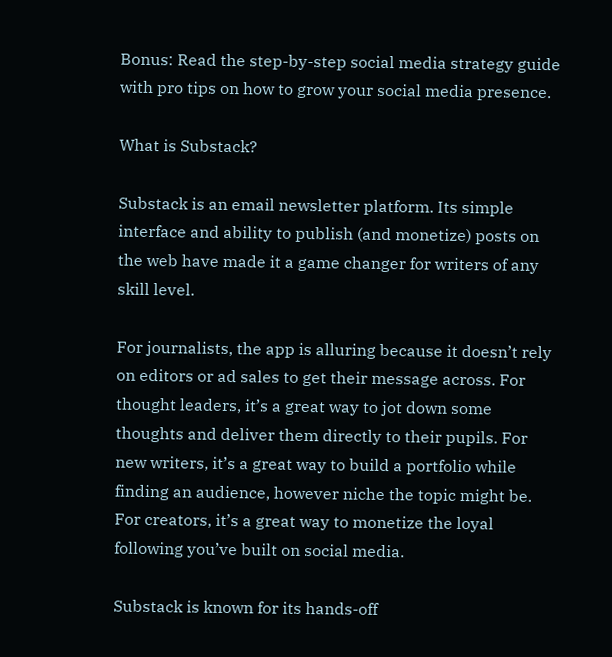Bonus: Read the step-by-step social media strategy guide with pro tips on how to grow your social media presence.

What is Substack?

Substack is an email newsletter platform. Its simple interface and ability to publish (and monetize) posts on the web have made it a game changer for writers of any skill level.

For journalists, the app is alluring because it doesn’t rely on editors or ad sales to get their message across. For thought leaders, it’s a great way to jot down some thoughts and deliver them directly to their pupils. For new writers, it’s a great way to build a portfolio while finding an audience, however niche the topic might be. For creators, it’s a great way to monetize the loyal following you’ve built on social media.

Substack is known for its hands-off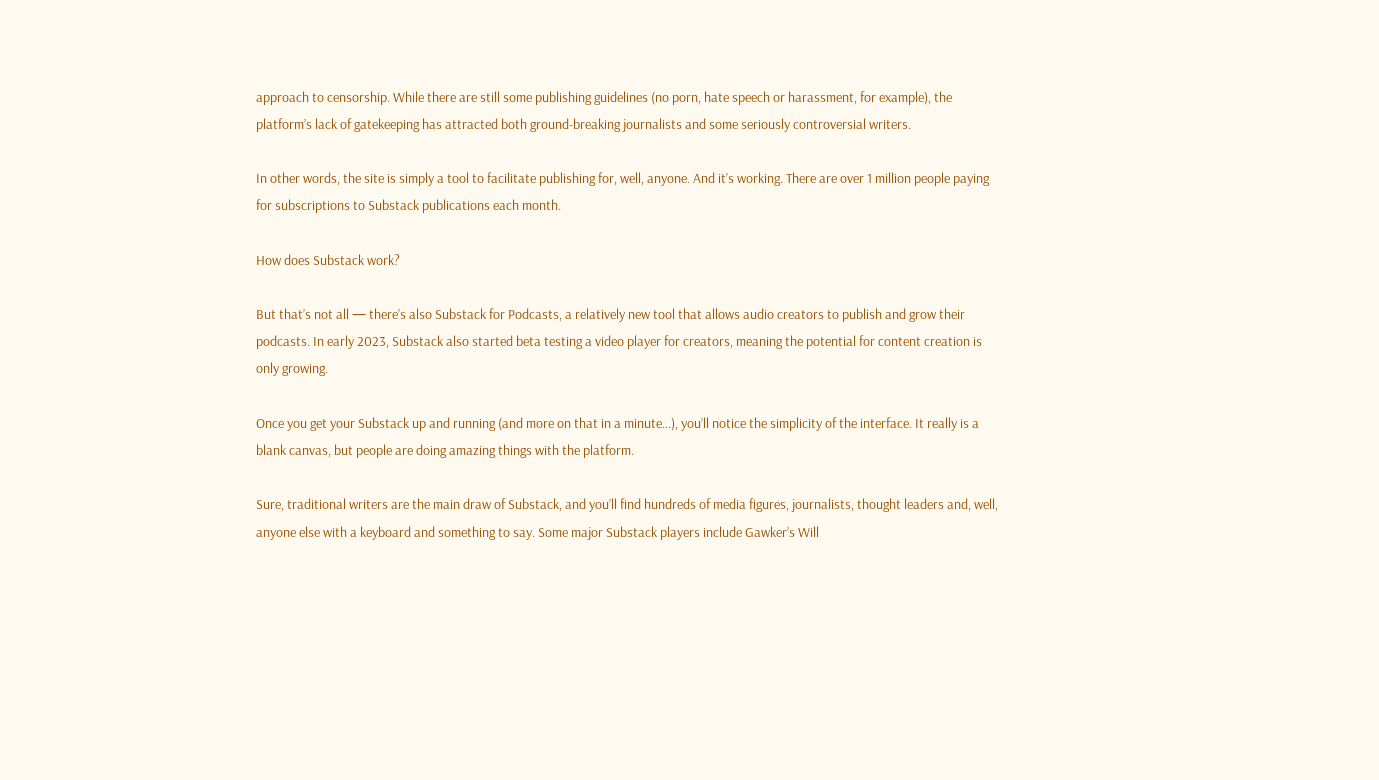approach to censorship. While there are still some publishing guidelines (no porn, hate speech or harassment, for example), the platform’s lack of gatekeeping has attracted both ground-breaking journalists and some seriously controversial writers.

In other words, the site is simply a tool to facilitate publishing for, well, anyone. And it’s working. There are over 1 million people paying for subscriptions to Substack publications each month.

How does Substack work?

But that’s not all — there’s also Substack for Podcasts, a relatively new tool that allows audio creators to publish and grow their podcasts. In early 2023, Substack also started beta testing a video player for creators, meaning the potential for content creation is only growing.

Once you get your Substack up and running (and more on that in a minute…), you’ll notice the simplicity of the interface. It really is a blank canvas, but people are doing amazing things with the platform.

Sure, traditional writers are the main draw of Substack, and you’ll find hundreds of media figures, journalists, thought leaders and, well, anyone else with a keyboard and something to say. Some major Substack players include Gawker’s Will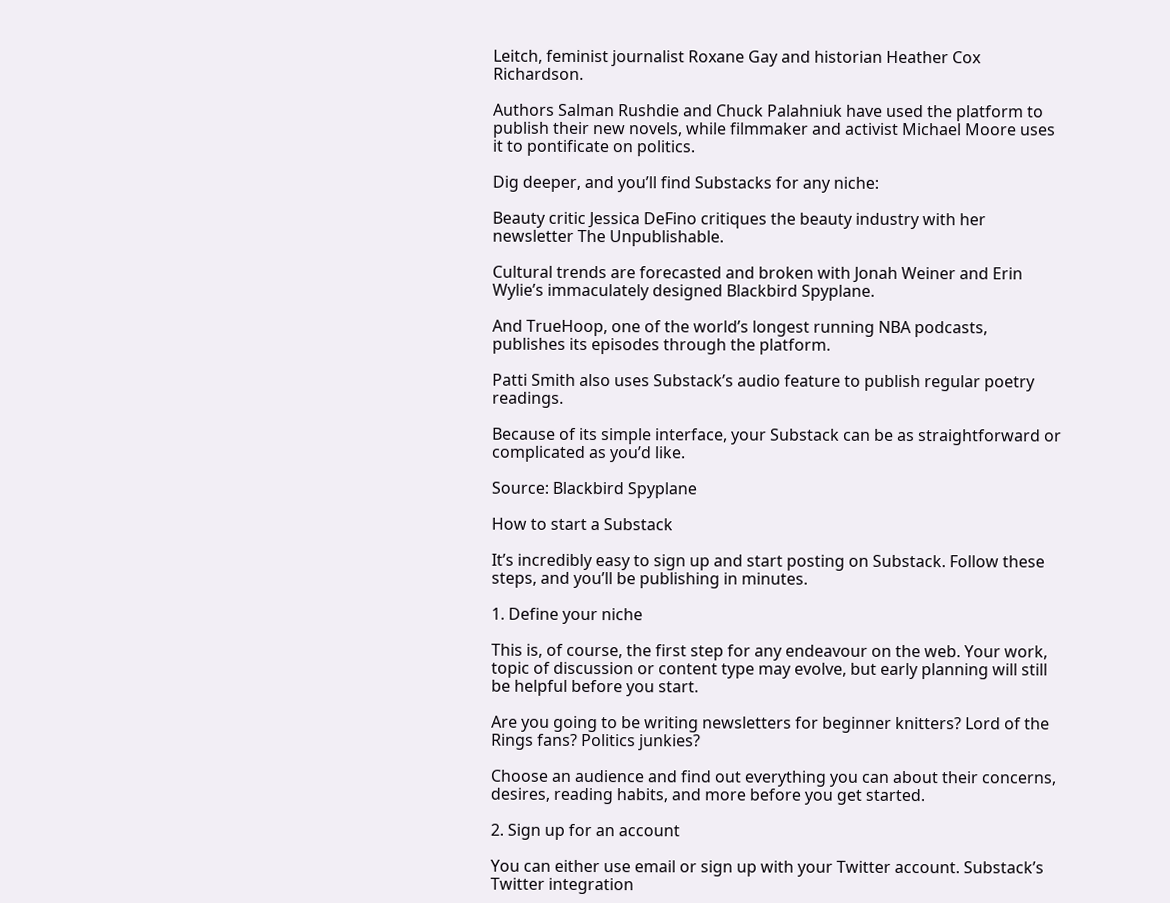Leitch, feminist journalist Roxane Gay and historian Heather Cox Richardson.

Authors Salman Rushdie and Chuck Palahniuk have used the platform to publish their new novels, while filmmaker and activist Michael Moore uses it to pontificate on politics.

Dig deeper, and you’ll find Substacks for any niche:

Beauty critic Jessica DeFino critiques the beauty industry with her newsletter The Unpublishable.

Cultural trends are forecasted and broken with Jonah Weiner and Erin Wylie’s immaculately designed Blackbird Spyplane.

And TrueHoop, one of the world’s longest running NBA podcasts, publishes its episodes through the platform.

Patti Smith also uses Substack’s audio feature to publish regular poetry readings.

Because of its simple interface, your Substack can be as straightforward or complicated as you’d like.

Source: Blackbird Spyplane

How to start a Substack

It’s incredibly easy to sign up and start posting on Substack. Follow these steps, and you’ll be publishing in minutes.

1. Define your niche

This is, of course, the first step for any endeavour on the web. Your work, topic of discussion or content type may evolve, but early planning will still be helpful before you start.

Are you going to be writing newsletters for beginner knitters? Lord of the Rings fans? Politics junkies?

Choose an audience and find out everything you can about their concerns, desires, reading habits, and more before you get started.

2. Sign up for an account

You can either use email or sign up with your Twitter account. Substack’s Twitter integration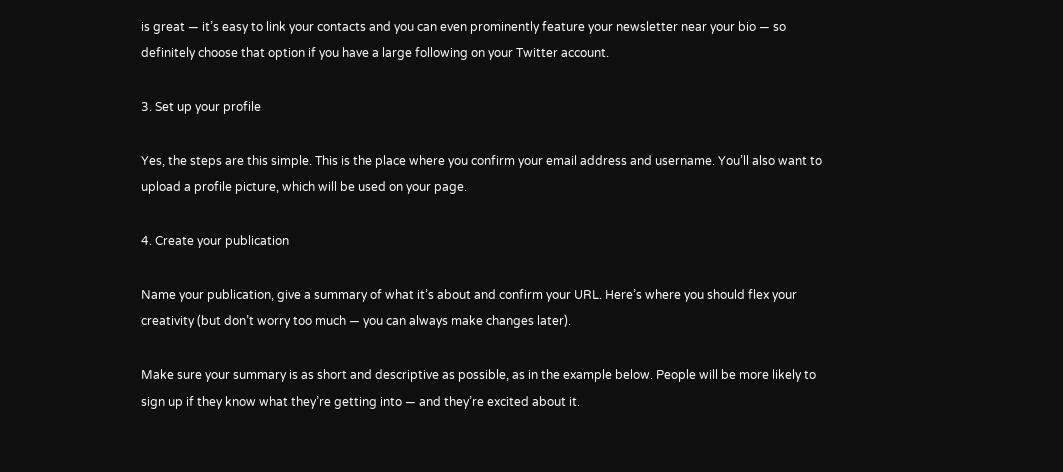is great — it’s easy to link your contacts and you can even prominently feature your newsletter near your bio — so definitely choose that option if you have a large following on your Twitter account.

3. Set up your profile

Yes, the steps are this simple. This is the place where you confirm your email address and username. You’ll also want to upload a profile picture, which will be used on your page.

4. Create your publication

Name your publication, give a summary of what it’s about and confirm your URL. Here’s where you should flex your creativity (but don’t worry too much — you can always make changes later).

Make sure your summary is as short and descriptive as possible, as in the example below. People will be more likely to sign up if they know what they’re getting into — and they’re excited about it.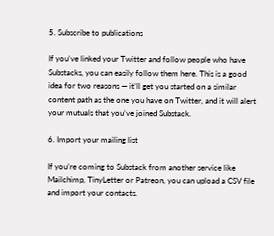5. Subscribe to publications

If you’ve linked your Twitter and follow people who have Substacks, you can easily follow them here. This is a good idea for two reasons — it’ll get you started on a similar content path as the one you have on Twitter, and it will alert your mutuals that you’ve joined Substack.

6. Import your mailing list

If you’re coming to Substack from another service like Mailchimp, TinyLetter or Patreon, you can upload a CSV file and import your contacts.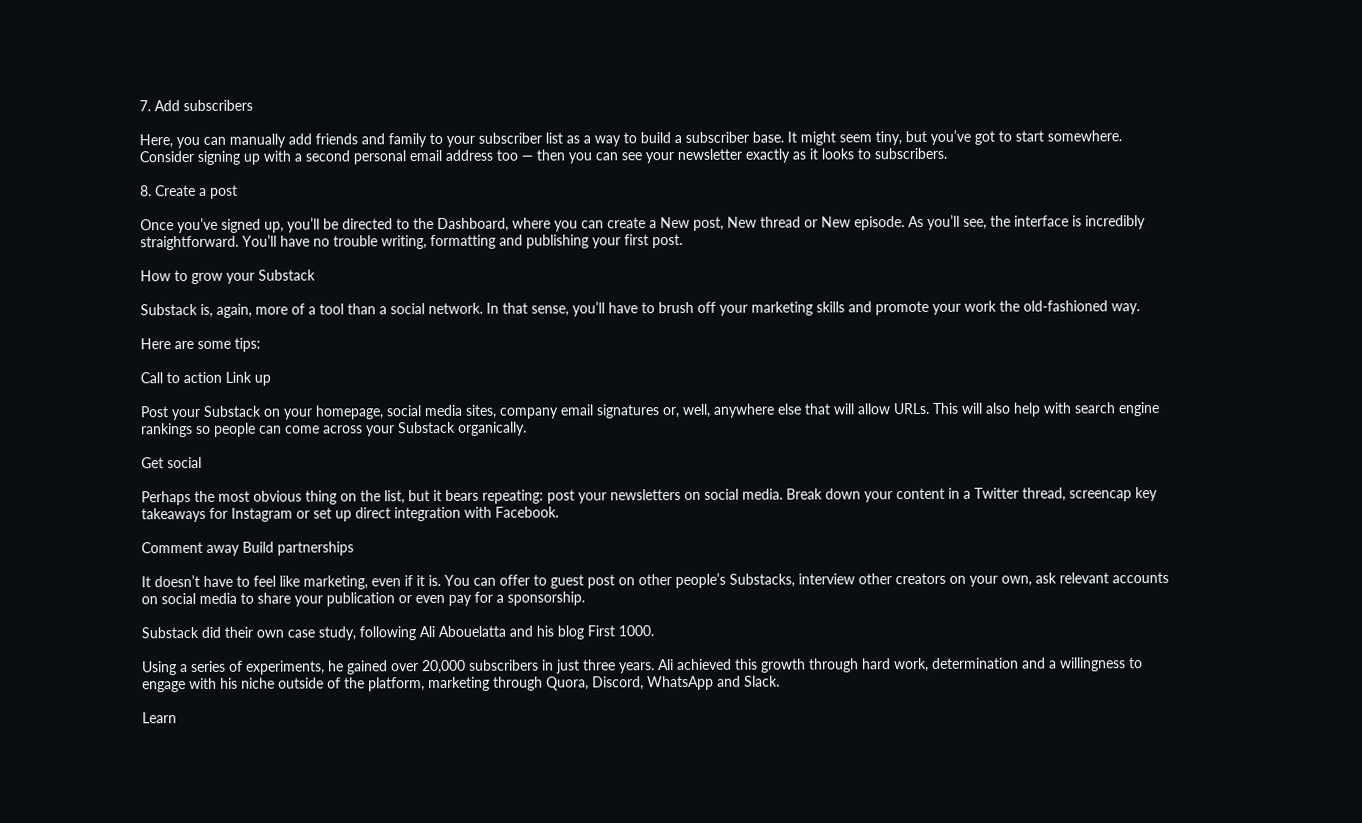7. Add subscribers

Here, you can manually add friends and family to your subscriber list as a way to build a subscriber base. It might seem tiny, but you’ve got to start somewhere. Consider signing up with a second personal email address too — then you can see your newsletter exactly as it looks to subscribers.

8. Create a post

Once you’ve signed up, you’ll be directed to the Dashboard, where you can create a New post, New thread or New episode. As you’ll see, the interface is incredibly straightforward. You’ll have no trouble writing, formatting and publishing your first post.

How to grow your Substack

Substack is, again, more of a tool than a social network. In that sense, you’ll have to brush off your marketing skills and promote your work the old-fashioned way.

Here are some tips:

Call to action Link up

Post your Substack on your homepage, social media sites, company email signatures or, well, anywhere else that will allow URLs. This will also help with search engine rankings so people can come across your Substack organically.

Get social

Perhaps the most obvious thing on the list, but it bears repeating: post your newsletters on social media. Break down your content in a Twitter thread, screencap key takeaways for Instagram or set up direct integration with Facebook.

Comment away Build partnerships

It doesn’t have to feel like marketing, even if it is. You can offer to guest post on other people’s Substacks, interview other creators on your own, ask relevant accounts on social media to share your publication or even pay for a sponsorship.

Substack did their own case study, following Ali Abouelatta and his blog First 1000.

Using a series of experiments, he gained over 20,000 subscribers in just three years. Ali achieved this growth through hard work, determination and a willingness to engage with his niche outside of the platform, marketing through Quora, Discord, WhatsApp and Slack.

Learn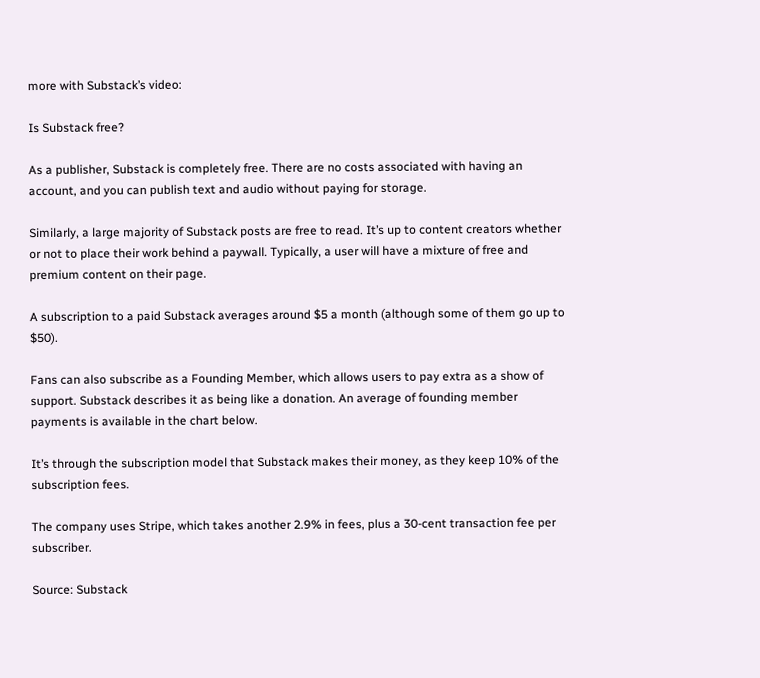more with Substack’s video:

Is Substack free?

As a publisher, Substack is completely free. There are no costs associated with having an account, and you can publish text and audio without paying for storage.

Similarly, a large majority of Substack posts are free to read. It’s up to content creators whether or not to place their work behind a paywall. Typically, a user will have a mixture of free and premium content on their page.

A subscription to a paid Substack averages around $5 a month (although some of them go up to $50).

Fans can also subscribe as a Founding Member, which allows users to pay extra as a show of support. Substack describes it as being like a donation. An average of founding member payments is available in the chart below.

It’s through the subscription model that Substack makes their money, as they keep 10% of the subscription fees.

The company uses Stripe, which takes another 2.9% in fees, plus a 30-cent transaction fee per subscriber.

Source: Substack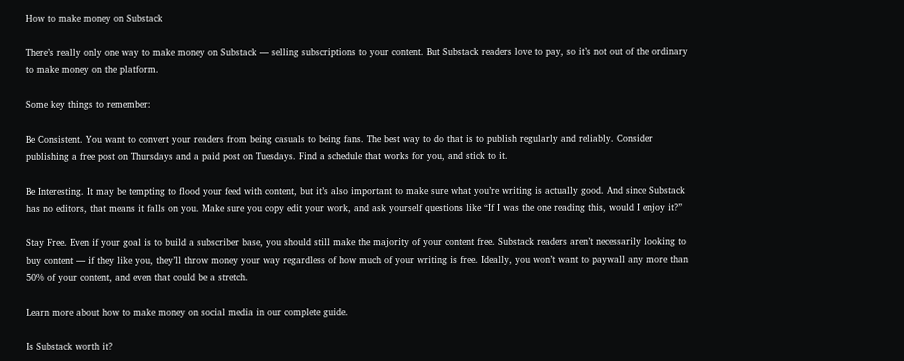How to make money on Substack

There’s really only one way to make money on Substack — selling subscriptions to your content. But Substack readers love to pay, so it’s not out of the ordinary to make money on the platform.

Some key things to remember:

Be Consistent. You want to convert your readers from being casuals to being fans. The best way to do that is to publish regularly and reliably. Consider publishing a free post on Thursdays and a paid post on Tuesdays. Find a schedule that works for you, and stick to it.

Be Interesting. It may be tempting to flood your feed with content, but it’s also important to make sure what you’re writing is actually good. And since Substack has no editors, that means it falls on you. Make sure you copy edit your work, and ask yourself questions like “If I was the one reading this, would I enjoy it?”

Stay Free. Even if your goal is to build a subscriber base, you should still make the majority of your content free. Substack readers aren’t necessarily looking to buy content — if they like you, they’ll throw money your way regardless of how much of your writing is free. Ideally, you won’t want to paywall any more than 50% of your content, and even that could be a stretch.

Learn more about how to make money on social media in our complete guide.

Is Substack worth it?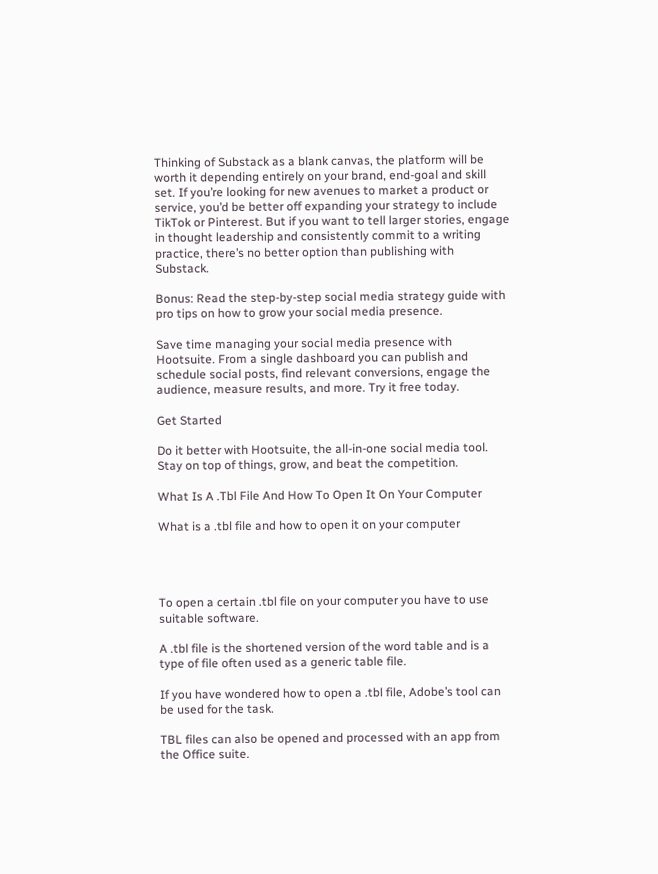Thinking of Substack as a blank canvas, the platform will be worth it depending entirely on your brand, end-goal and skill set. If you’re looking for new avenues to market a product or service, you’d be better off expanding your strategy to include TikTok or Pinterest. But if you want to tell larger stories, engage in thought leadership and consistently commit to a writing practice, there’s no better option than publishing with Substack.

Bonus: Read the step-by-step social media strategy guide with pro tips on how to grow your social media presence.

Save time managing your social media presence with Hootsuite. From a single dashboard you can publish and schedule social posts, find relevant conversions, engage the audience, measure results, and more. Try it free today.

Get Started

Do it better with Hootsuite, the all-in-one social media tool. Stay on top of things, grow, and beat the competition.

What Is A .Tbl File And How To Open It On Your Computer

What is a .tbl file and how to open it on your computer




To open a certain .tbl file on your computer you have to use suitable software.

A .tbl file is the shortened version of the word table and is a type of file often used as a generic table file.

If you have wondered how to open a .tbl file, Adobe’s tool can be used for the task.

TBL files can also be opened and processed with an app from the Office suite.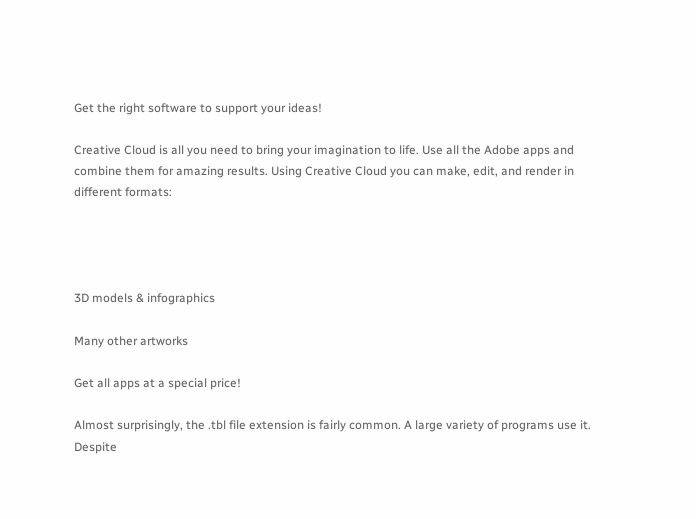Get the right software to support your ideas!

Creative Cloud is all you need to bring your imagination to life. Use all the Adobe apps and combine them for amazing results. Using Creative Cloud you can make, edit, and render in different formats:




3D models & infographics

Many other artworks

Get all apps at a special price!

Almost surprisingly, the .tbl file extension is fairly common. A large variety of programs use it. Despite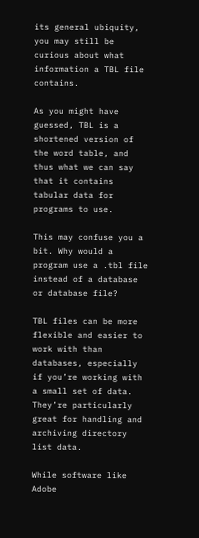its general ubiquity, you may still be curious about what information a TBL file contains.

As you might have guessed, TBL is a shortened version of the word table, and thus what we can say that it contains tabular data for programs to use.

This may confuse you a bit. Why would a program use a .tbl file instead of a database or database file?

TBL files can be more flexible and easier to work with than databases, especially if you’re working with a small set of data. They’re particularly great for handling and archiving directory list data.

While software like Adobe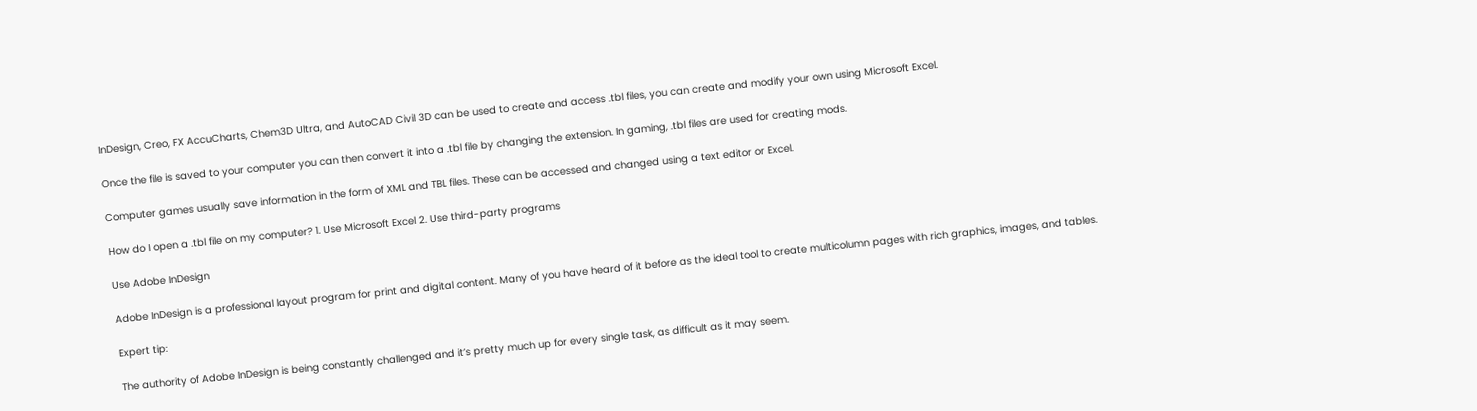InDesign, Creo, FX AccuCharts, Chem3D Ultra, and AutoCAD Civil 3D can be used to create and access .tbl files, you can create and modify your own using Microsoft Excel.

Once the file is saved to your computer you can then convert it into a .tbl file by changing the extension. In gaming, .tbl files are used for creating mods.

Computer games usually save information in the form of XML and TBL files. These can be accessed and changed using a text editor or Excel.

How do I open a .tbl file on my computer? 1. Use Microsoft Excel 2. Use third-party programs

Use Adobe InDesign

Adobe InDesign is a professional layout program for print and digital content. Many of you have heard of it before as the ideal tool to create multicolumn pages with rich graphics, images, and tables.

Expert tip:

The authority of Adobe InDesign is being constantly challenged and it’s pretty much up for every single task, as difficult as it may seem.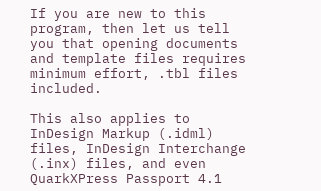If you are new to this program, then let us tell you that opening documents and template files requires minimum effort, .tbl files included.

This also applies to InDesign Markup (.idml) files, InDesign Interchange (.inx) files, and even QuarkXPress Passport 4.1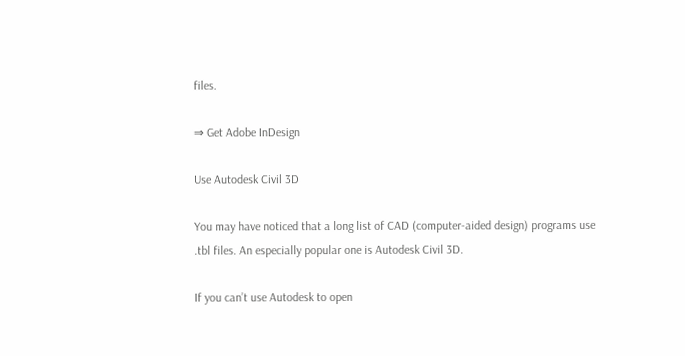files.

⇒ Get Adobe InDesign

Use Autodesk Civil 3D

You may have noticed that a long list of CAD (computer-aided design) programs use .tbl files. An especially popular one is Autodesk Civil 3D.

If you can’t use Autodesk to open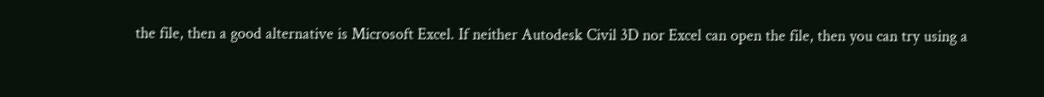the file, then a good alternative is Microsoft Excel. If neither Autodesk Civil 3D nor Excel can open the file, then you can try using a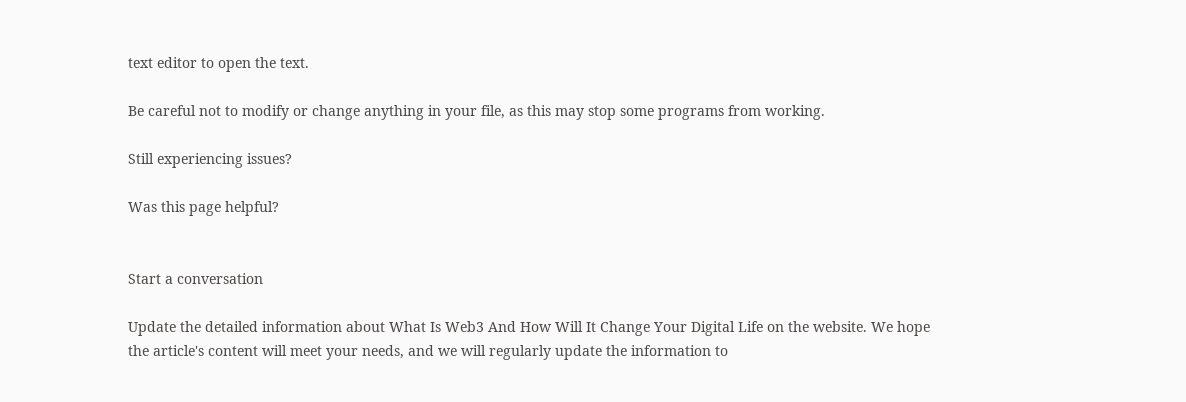text editor to open the text.

Be careful not to modify or change anything in your file, as this may stop some programs from working.

Still experiencing issues?

Was this page helpful?


Start a conversation

Update the detailed information about What Is Web3 And How Will It Change Your Digital Life on the website. We hope the article's content will meet your needs, and we will regularly update the information to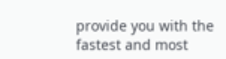provide you with the fastest and most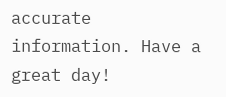accurate information. Have a great day!